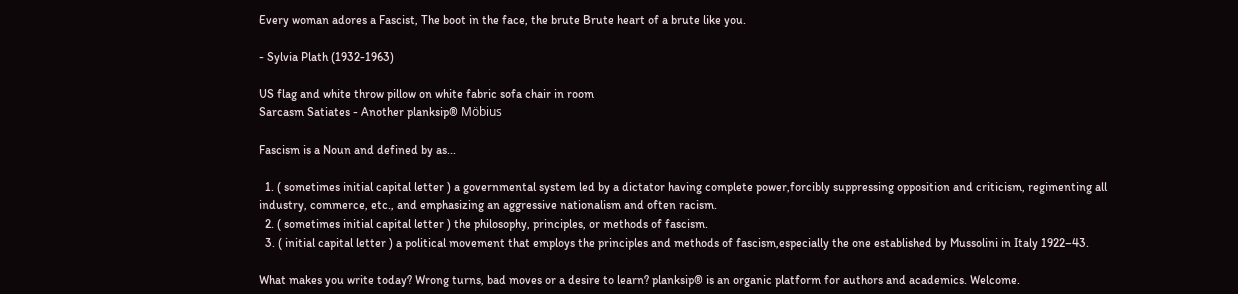Every woman adores a Fascist, The boot in the face, the brute Brute heart of a brute like you.

- Sylvia Plath (1932-1963)

US flag and white throw pillow on white fabric sofa chair in room
Sarcasm Satiates - Another planksip® Möbius

Fascism is a Noun and defined by as...

  1. ( sometimes initial capital letter ) a governmental system led by a dictator having complete power,forcibly suppressing opposition and criticism, regimenting all industry, commerce, etc., and emphasizing an aggressive nationalism and often racism.
  2. ( sometimes initial capital letter ) the philosophy, principles, or methods of fascism.
  3. ( initial capital letter ) a political movement that employs the principles and methods of fascism,especially the one established by Mussolini in Italy 1922–43.

What makes you write today? Wrong turns, bad moves or a desire to learn? planksip® is an organic platform for authors and academics. Welcome.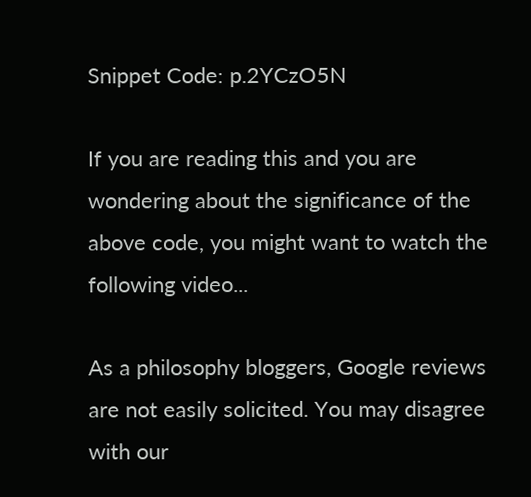Snippet Code: p.2YCzO5N

If you are reading this and you are wondering about the significance of the above code, you might want to watch the following video...

As a philosophy bloggers, Google reviews are not easily solicited. You may disagree with our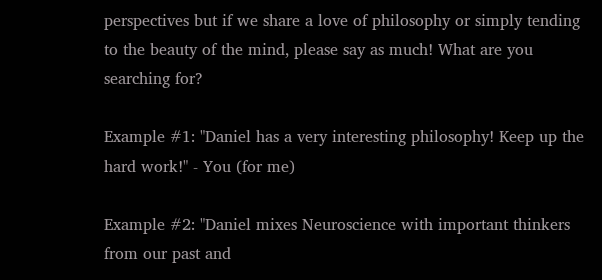perspectives but if we share a love of philosophy or simply tending to the beauty of the mind, please say as much! What are you searching for?

Example #1: "Daniel has a very interesting philosophy! Keep up the hard work!" - You (for me)

Example #2: "Daniel mixes Neuroscience with important thinkers from our past and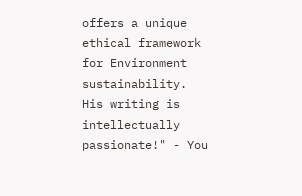offers a unique ethical framework for Environment sustainability. His writing is intellectually passionate!" - You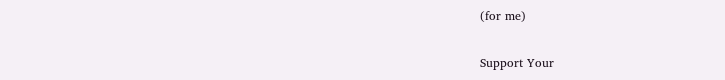(for me)

Support Your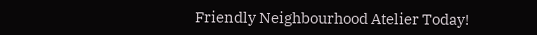Friendly Neighbourhood Atelier Today!